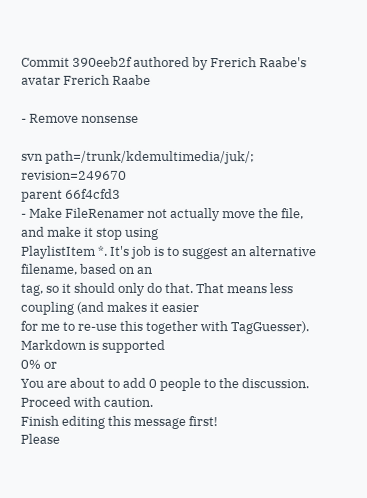Commit 390eeb2f authored by Frerich Raabe's avatar Frerich Raabe

- Remove nonsense

svn path=/trunk/kdemultimedia/juk/; revision=249670
parent 66f4cfd3
- Make FileRenamer not actually move the file, and make it stop using
PlaylistItem *. It's job is to suggest an alternative filename, based on an
tag, so it should only do that. That means less coupling (and makes it easier
for me to re-use this together with TagGuesser).
Markdown is supported
0% or
You are about to add 0 people to the discussion. Proceed with caution.
Finish editing this message first!
Please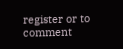register or to comment